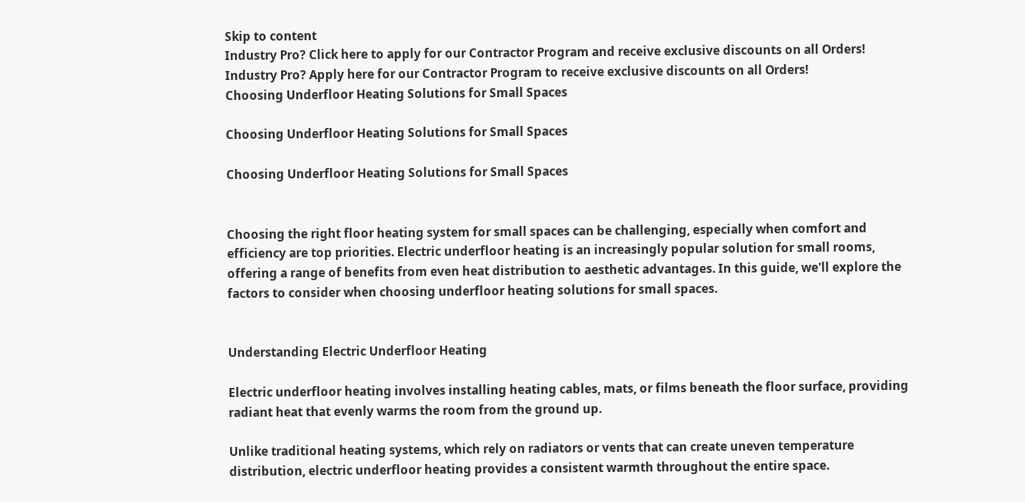Skip to content
Industry Pro? Click here to apply for our Contractor Program and receive exclusive discounts on all Orders!
Industry Pro? Apply here for our Contractor Program to receive exclusive discounts on all Orders!
Choosing Underfloor Heating Solutions for Small Spaces

Choosing Underfloor Heating Solutions for Small Spaces

Choosing Underfloor Heating Solutions for Small Spaces


Choosing the right floor heating system for small spaces can be challenging, especially when comfort and efficiency are top priorities. Electric underfloor heating is an increasingly popular solution for small rooms, offering a range of benefits from even heat distribution to aesthetic advantages. In this guide, we'll explore the factors to consider when choosing underfloor heating solutions for small spaces.


Understanding Electric Underfloor Heating

Electric underfloor heating involves installing heating cables, mats, or films beneath the floor surface, providing radiant heat that evenly warms the room from the ground up.

Unlike traditional heating systems, which rely on radiators or vents that can create uneven temperature distribution, electric underfloor heating provides a consistent warmth throughout the entire space.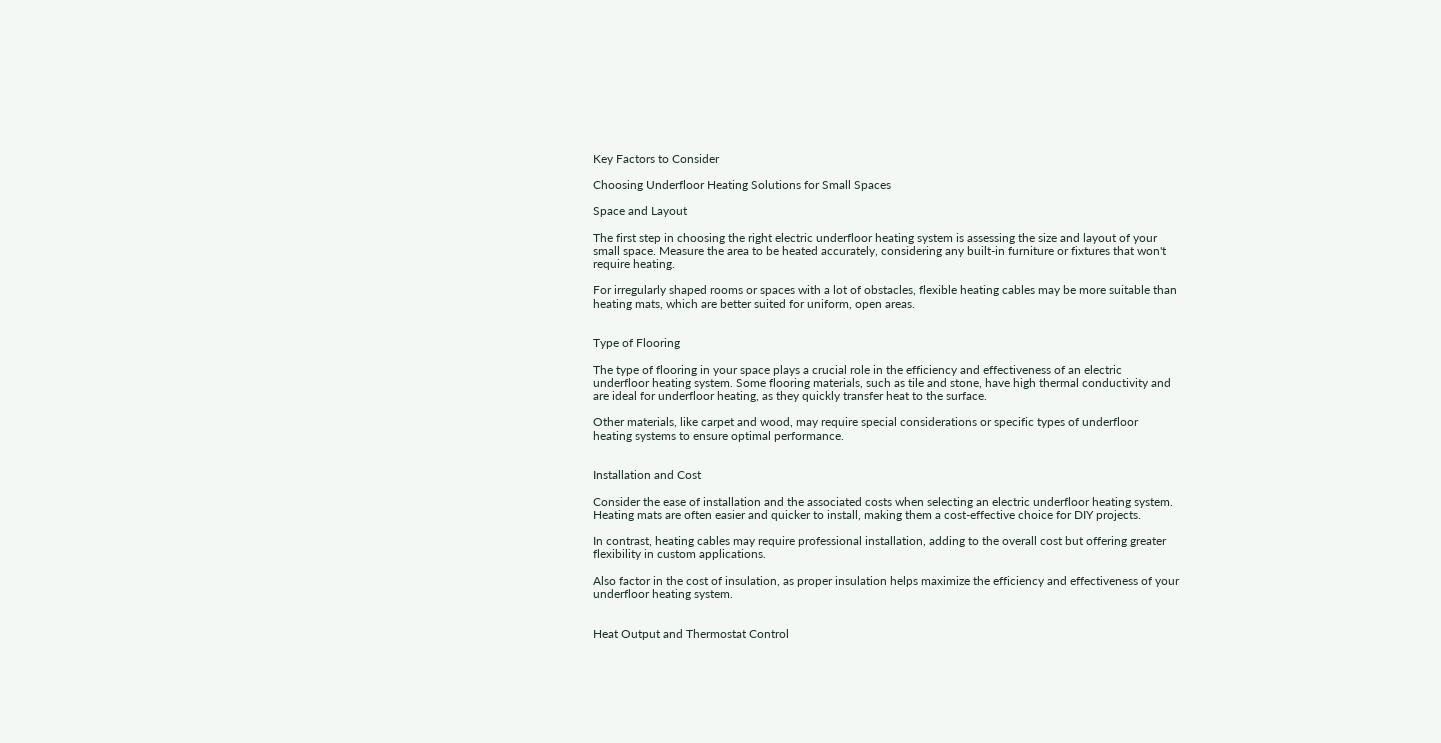Key Factors to Consider

Choosing Underfloor Heating Solutions for Small Spaces

Space and Layout

The first step in choosing the right electric underfloor heating system is assessing the size and layout of your small space. Measure the area to be heated accurately, considering any built-in furniture or fixtures that won't require heating.

For irregularly shaped rooms or spaces with a lot of obstacles, flexible heating cables may be more suitable than heating mats, which are better suited for uniform, open areas.


Type of Flooring

The type of flooring in your space plays a crucial role in the efficiency and effectiveness of an electric underfloor heating system. Some flooring materials, such as tile and stone, have high thermal conductivity and are ideal for underfloor heating, as they quickly transfer heat to the surface.

Other materials, like carpet and wood, may require special considerations or specific types of underfloor heating systems to ensure optimal performance.


Installation and Cost

Consider the ease of installation and the associated costs when selecting an electric underfloor heating system. Heating mats are often easier and quicker to install, making them a cost-effective choice for DIY projects.

In contrast, heating cables may require professional installation, adding to the overall cost but offering greater flexibility in custom applications.

Also factor in the cost of insulation, as proper insulation helps maximize the efficiency and effectiveness of your underfloor heating system.


Heat Output and Thermostat Control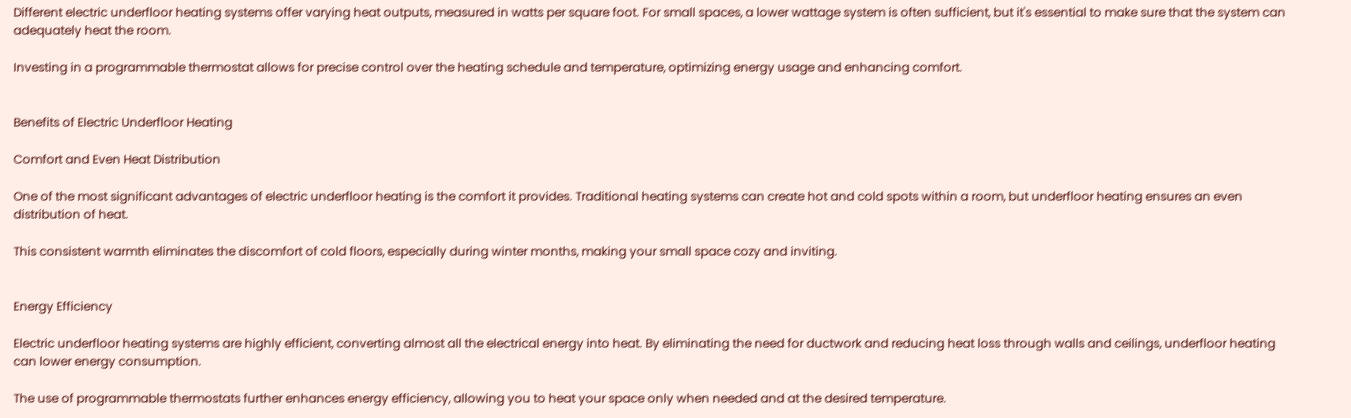Different electric underfloor heating systems offer varying heat outputs, measured in watts per square foot. For small spaces, a lower wattage system is often sufficient, but it's essential to make sure that the system can adequately heat the room.

Investing in a programmable thermostat allows for precise control over the heating schedule and temperature, optimizing energy usage and enhancing comfort.


Benefits of Electric Underfloor Heating

Comfort and Even Heat Distribution

One of the most significant advantages of electric underfloor heating is the comfort it provides. Traditional heating systems can create hot and cold spots within a room, but underfloor heating ensures an even distribution of heat.

This consistent warmth eliminates the discomfort of cold floors, especially during winter months, making your small space cozy and inviting.


Energy Efficiency

Electric underfloor heating systems are highly efficient, converting almost all the electrical energy into heat. By eliminating the need for ductwork and reducing heat loss through walls and ceilings, underfloor heating can lower energy consumption.

The use of programmable thermostats further enhances energy efficiency, allowing you to heat your space only when needed and at the desired temperature.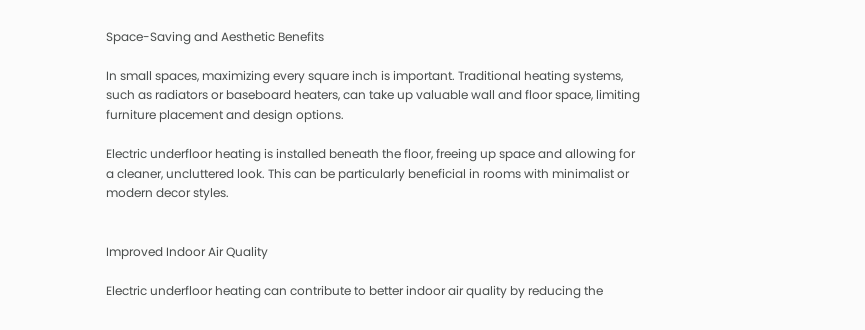Space-Saving and Aesthetic Benefits

In small spaces, maximizing every square inch is important. Traditional heating systems, such as radiators or baseboard heaters, can take up valuable wall and floor space, limiting furniture placement and design options.

Electric underfloor heating is installed beneath the floor, freeing up space and allowing for a cleaner, uncluttered look. This can be particularly beneficial in rooms with minimalist or modern decor styles.


Improved Indoor Air Quality

Electric underfloor heating can contribute to better indoor air quality by reducing the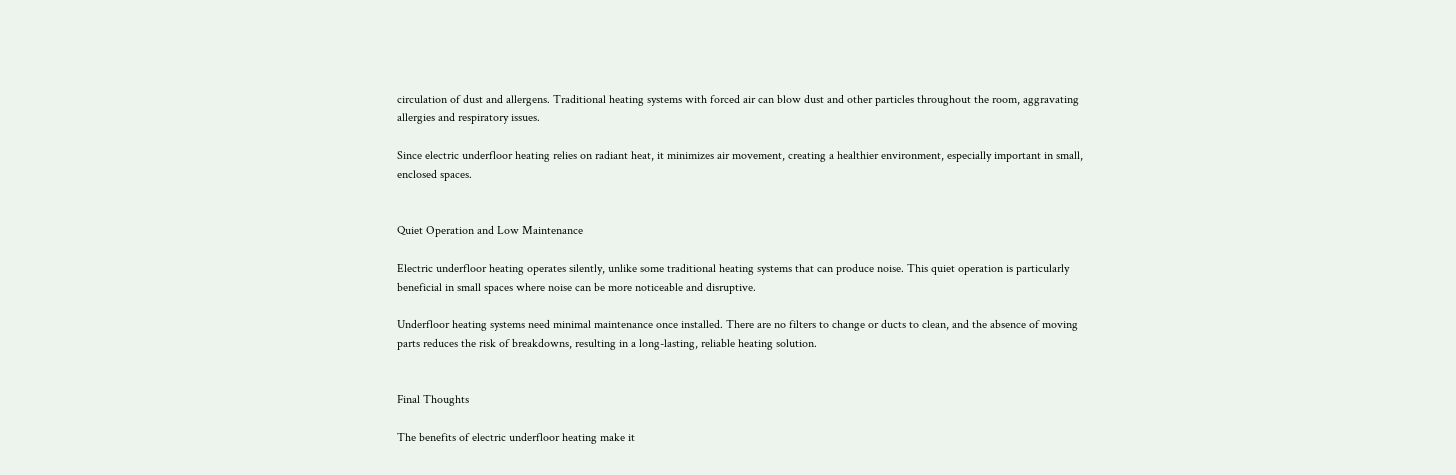circulation of dust and allergens. Traditional heating systems with forced air can blow dust and other particles throughout the room, aggravating allergies and respiratory issues.

Since electric underfloor heating relies on radiant heat, it minimizes air movement, creating a healthier environment, especially important in small, enclosed spaces.


Quiet Operation and Low Maintenance

Electric underfloor heating operates silently, unlike some traditional heating systems that can produce noise. This quiet operation is particularly beneficial in small spaces where noise can be more noticeable and disruptive.

Underfloor heating systems need minimal maintenance once installed. There are no filters to change or ducts to clean, and the absence of moving parts reduces the risk of breakdowns, resulting in a long-lasting, reliable heating solution.


Final Thoughts

The benefits of electric underfloor heating make it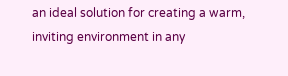an ideal solution for creating a warm, inviting environment in any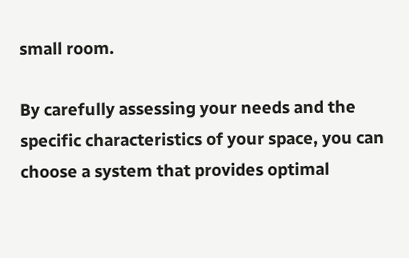small room.

By carefully assessing your needs and the specific characteristics of your space, you can choose a system that provides optimal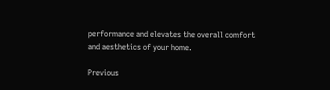performance and elevates the overall comfort and aesthetics of your home.

Previous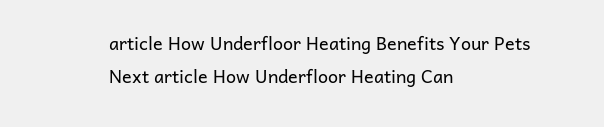article How Underfloor Heating Benefits Your Pets
Next article How Underfloor Heating Can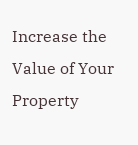Increase the Value of Your Property